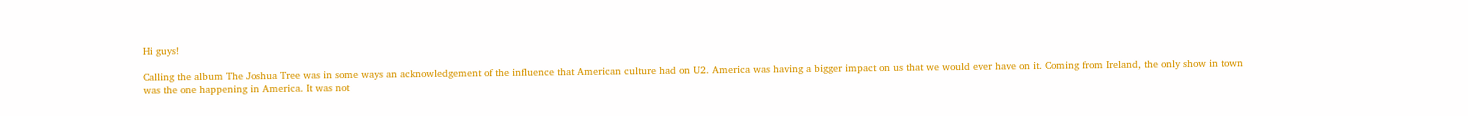Hi guys!

Calling the album The Joshua Tree was in some ways an acknowledgement of the influence that American culture had on U2. America was having a bigger impact on us that we would ever have on it. Coming from Ireland, the only show in town was the one happening in America. It was not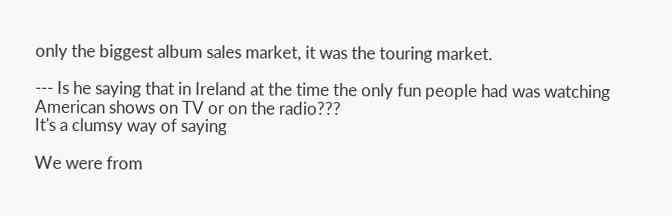only the biggest album sales market, it was the touring market.

--- Is he saying that in Ireland at the time the only fun people had was watching American shows on TV or on the radio???
It's a clumsy way of saying

We were from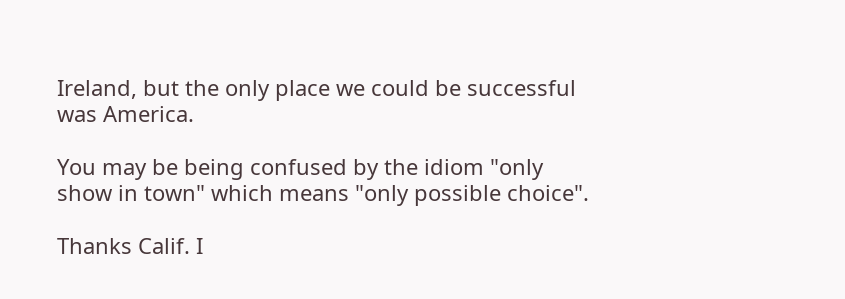Ireland, but the only place we could be successful was America.

You may be being confused by the idiom "only show in town" which means "only possible choice".

Thanks Calif. I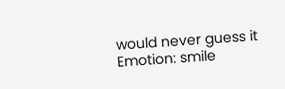would never guess it Emotion: smile